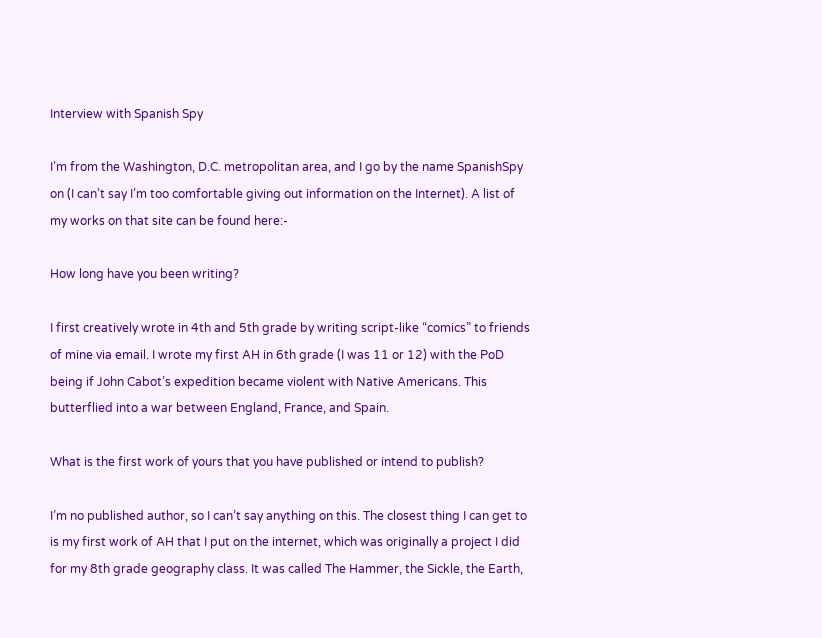Interview with Spanish Spy

I’m from the Washington, D.C. metropolitan area, and I go by the name SpanishSpy on (I can’t say I’m too comfortable giving out information on the Internet). A list of my works on that site can be found here:-

How long have you been writing?

I first creatively wrote in 4th and 5th grade by writing script-like “comics” to friends of mine via email. I wrote my first AH in 6th grade (I was 11 or 12) with the PoD being if John Cabot’s expedition became violent with Native Americans. This butterflied into a war between England, France, and Spain.

What is the first work of yours that you have published or intend to publish?

I’m no published author, so I can’t say anything on this. The closest thing I can get to is my first work of AH that I put on the internet, which was originally a project I did for my 8th grade geography class. It was called The Hammer, the Sickle, the Earth,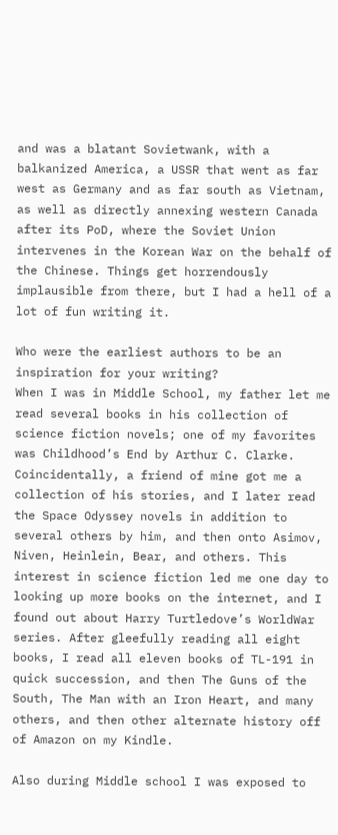and was a blatant Sovietwank, with a balkanized America, a USSR that went as far west as Germany and as far south as Vietnam, as well as directly annexing western Canada after its PoD, where the Soviet Union intervenes in the Korean War on the behalf of the Chinese. Things get horrendously implausible from there, but I had a hell of a lot of fun writing it.

Who were the earliest authors to be an inspiration for your writing?
When I was in Middle School, my father let me read several books in his collection of science fiction novels; one of my favorites was Childhood’s End by Arthur C. Clarke. Coincidentally, a friend of mine got me a collection of his stories, and I later read the Space Odyssey novels in addition to several others by him, and then onto Asimov, Niven, Heinlein, Bear, and others. This interest in science fiction led me one day to looking up more books on the internet, and I found out about Harry Turtledove’s WorldWar series. After gleefully reading all eight books, I read all eleven books of TL-191 in quick succession, and then The Guns of the South, The Man with an Iron Heart, and many others, and then other alternate history off of Amazon on my Kindle.

Also during Middle school I was exposed to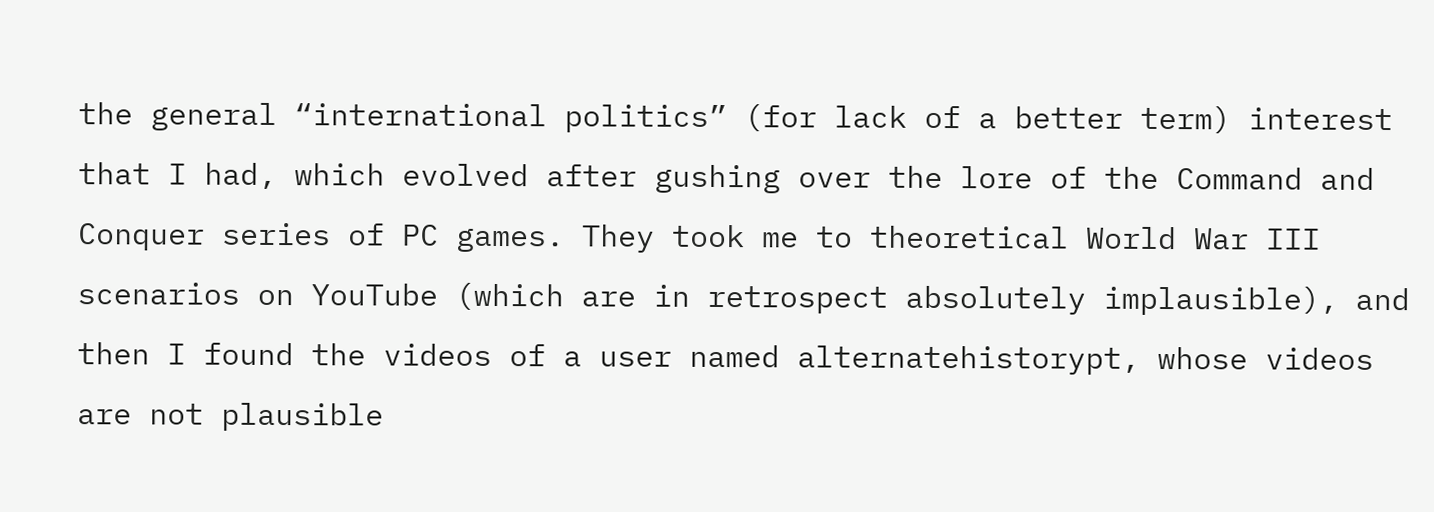the general “international politics” (for lack of a better term) interest that I had, which evolved after gushing over the lore of the Command and Conquer series of PC games. They took me to theoretical World War III scenarios on YouTube (which are in retrospect absolutely implausible), and then I found the videos of a user named alternatehistorypt, whose videos are not plausible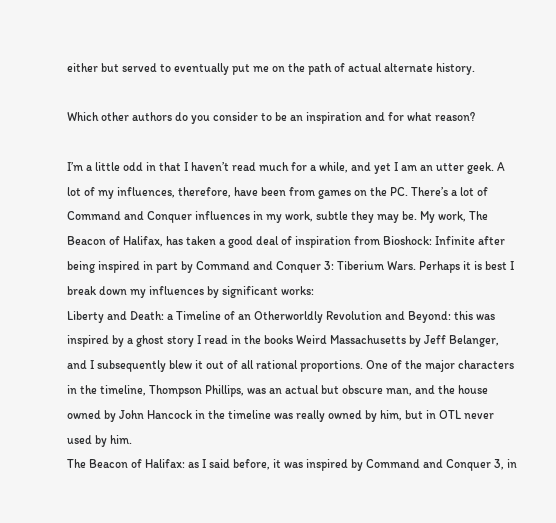either but served to eventually put me on the path of actual alternate history.

Which other authors do you consider to be an inspiration and for what reason?

I’m a little odd in that I haven’t read much for a while, and yet I am an utter geek. A lot of my influences, therefore, have been from games on the PC. There’s a lot of Command and Conquer influences in my work, subtle they may be. My work, The Beacon of Halifax, has taken a good deal of inspiration from Bioshock: Infinite after being inspired in part by Command and Conquer 3: Tiberium Wars. Perhaps it is best I break down my influences by significant works:
Liberty and Death: a Timeline of an Otherworldly Revolution and Beyond: this was inspired by a ghost story I read in the books Weird Massachusetts by Jeff Belanger, and I subsequently blew it out of all rational proportions. One of the major characters in the timeline, Thompson Phillips, was an actual but obscure man, and the house owned by John Hancock in the timeline was really owned by him, but in OTL never used by him.
The Beacon of Halifax: as I said before, it was inspired by Command and Conquer 3, in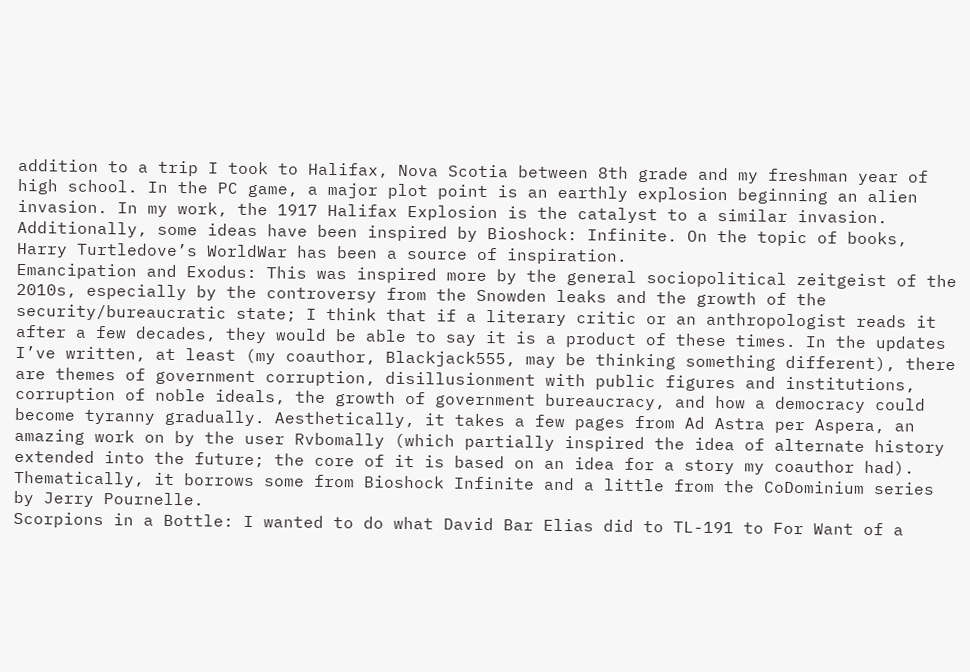addition to a trip I took to Halifax, Nova Scotia between 8th grade and my freshman year of high school. In the PC game, a major plot point is an earthly explosion beginning an alien invasion. In my work, the 1917 Halifax Explosion is the catalyst to a similar invasion. Additionally, some ideas have been inspired by Bioshock: Infinite. On the topic of books, Harry Turtledove’s WorldWar has been a source of inspiration.
Emancipation and Exodus: This was inspired more by the general sociopolitical zeitgeist of the 2010s, especially by the controversy from the Snowden leaks and the growth of the security/bureaucratic state; I think that if a literary critic or an anthropologist reads it after a few decades, they would be able to say it is a product of these times. In the updates I’ve written, at least (my coauthor, Blackjack555, may be thinking something different), there are themes of government corruption, disillusionment with public figures and institutions, corruption of noble ideals, the growth of government bureaucracy, and how a democracy could become tyranny gradually. Aesthetically, it takes a few pages from Ad Astra per Aspera, an amazing work on by the user Rvbomally (which partially inspired the idea of alternate history extended into the future; the core of it is based on an idea for a story my coauthor had). Thematically, it borrows some from Bioshock Infinite and a little from the CoDominium series by Jerry Pournelle.
Scorpions in a Bottle: I wanted to do what David Bar Elias did to TL-191 to For Want of a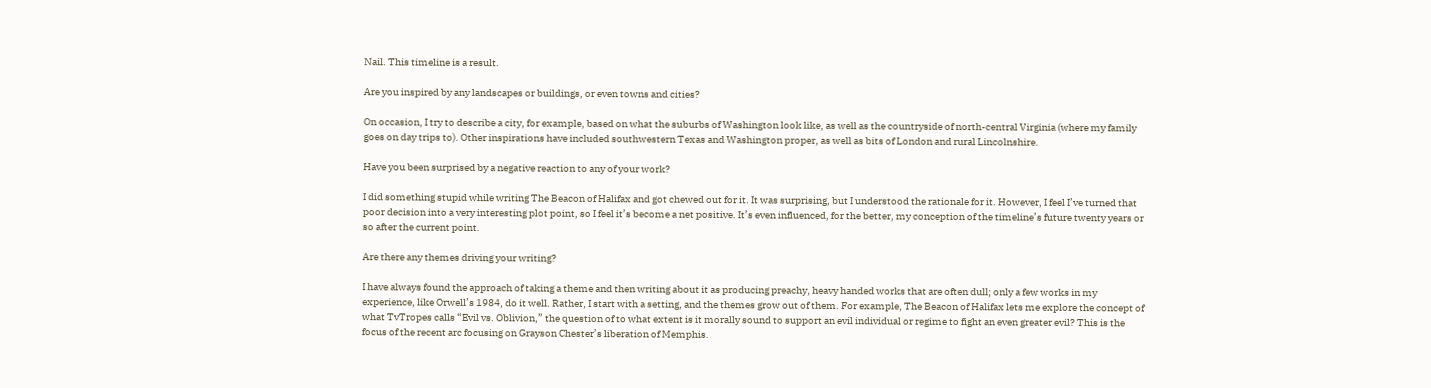Nail. This timeline is a result.

Are you inspired by any landscapes or buildings, or even towns and cities?

On occasion, I try to describe a city, for example, based on what the suburbs of Washington look like, as well as the countryside of north-central Virginia (where my family goes on day trips to). Other inspirations have included southwestern Texas and Washington proper, as well as bits of London and rural Lincolnshire.

Have you been surprised by a negative reaction to any of your work?

I did something stupid while writing The Beacon of Halifax and got chewed out for it. It was surprising, but I understood the rationale for it. However, I feel I’ve turned that poor decision into a very interesting plot point, so I feel it’s become a net positive. It’s even influenced, for the better, my conception of the timeline’s future twenty years or so after the current point.

Are there any themes driving your writing?

I have always found the approach of taking a theme and then writing about it as producing preachy, heavy handed works that are often dull; only a few works in my experience, like Orwell’s 1984, do it well. Rather, I start with a setting, and the themes grow out of them. For example, The Beacon of Halifax lets me explore the concept of what TvTropes calls “Evil vs. Oblivion,” the question of to what extent is it morally sound to support an evil individual or regime to fight an even greater evil? This is the focus of the recent arc focusing on Grayson Chester’s liberation of Memphis.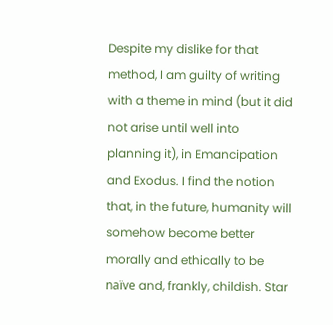Despite my dislike for that method, I am guilty of writing with a theme in mind (but it did not arise until well into planning it), in Emancipation and Exodus. I find the notion that, in the future, humanity will somehow become better morally and ethically to be naïve and, frankly, childish. Star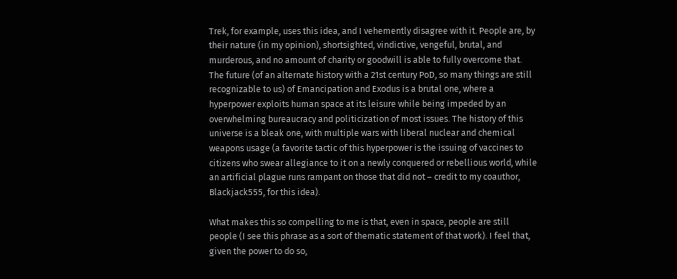Trek, for example, uses this idea, and I vehemently disagree with it. People are, by their nature (in my opinion), shortsighted, vindictive, vengeful, brutal, and murderous, and no amount of charity or goodwill is able to fully overcome that. The future (of an alternate history with a 21st century PoD, so many things are still recognizable to us) of Emancipation and Exodus is a brutal one, where a hyperpower exploits human space at its leisure while being impeded by an overwhelming bureaucracy and politicization of most issues. The history of this universe is a bleak one, with multiple wars with liberal nuclear and chemical weapons usage (a favorite tactic of this hyperpower is the issuing of vaccines to citizens who swear allegiance to it on a newly conquered or rebellious world, while an artificial plague runs rampant on those that did not – credit to my coauthor, Blackjack555, for this idea).

What makes this so compelling to me is that, even in space, people are still people (I see this phrase as a sort of thematic statement of that work). I feel that, given the power to do so,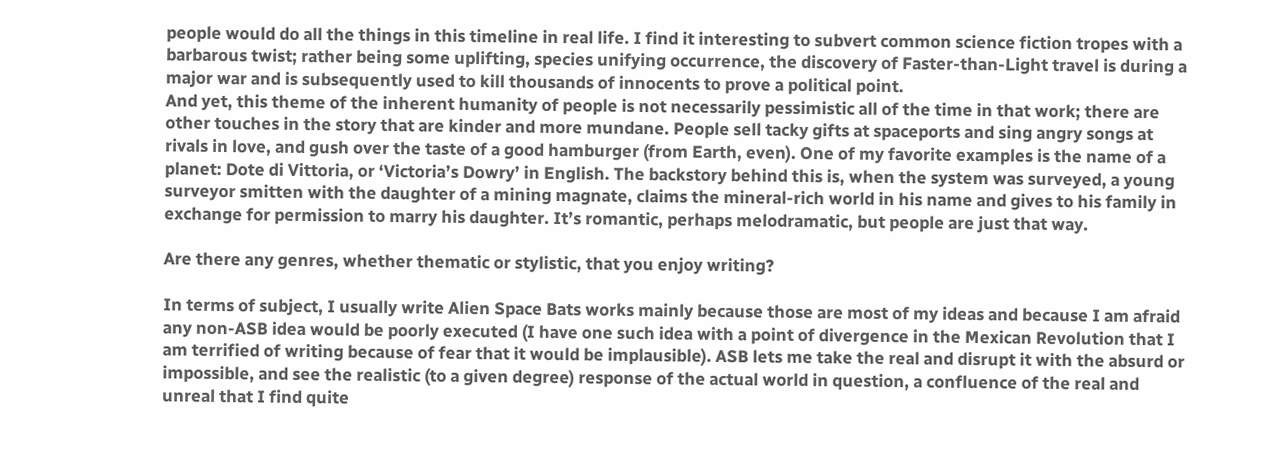people would do all the things in this timeline in real life. I find it interesting to subvert common science fiction tropes with a barbarous twist; rather being some uplifting, species unifying occurrence, the discovery of Faster-than-Light travel is during a major war and is subsequently used to kill thousands of innocents to prove a political point.
And yet, this theme of the inherent humanity of people is not necessarily pessimistic all of the time in that work; there are other touches in the story that are kinder and more mundane. People sell tacky gifts at spaceports and sing angry songs at rivals in love, and gush over the taste of a good hamburger (from Earth, even). One of my favorite examples is the name of a planet: Dote di Vittoria, or ‘Victoria’s Dowry’ in English. The backstory behind this is, when the system was surveyed, a young surveyor smitten with the daughter of a mining magnate, claims the mineral-rich world in his name and gives to his family in exchange for permission to marry his daughter. It’s romantic, perhaps melodramatic, but people are just that way.

Are there any genres, whether thematic or stylistic, that you enjoy writing?

In terms of subject, I usually write Alien Space Bats works mainly because those are most of my ideas and because I am afraid any non-ASB idea would be poorly executed (I have one such idea with a point of divergence in the Mexican Revolution that I am terrified of writing because of fear that it would be implausible). ASB lets me take the real and disrupt it with the absurd or impossible, and see the realistic (to a given degree) response of the actual world in question, a confluence of the real and unreal that I find quite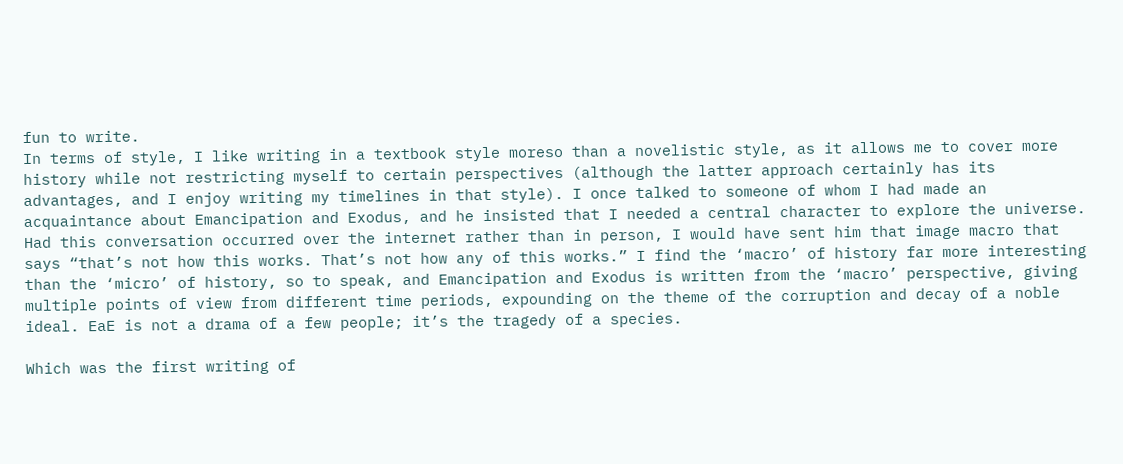fun to write.
In terms of style, I like writing in a textbook style moreso than a novelistic style, as it allows me to cover more history while not restricting myself to certain perspectives (although the latter approach certainly has its advantages, and I enjoy writing my timelines in that style). I once talked to someone of whom I had made an acquaintance about Emancipation and Exodus, and he insisted that I needed a central character to explore the universe. Had this conversation occurred over the internet rather than in person, I would have sent him that image macro that says “that’s not how this works. That’s not how any of this works.” I find the ‘macro’ of history far more interesting than the ‘micro’ of history, so to speak, and Emancipation and Exodus is written from the ‘macro’ perspective, giving multiple points of view from different time periods, expounding on the theme of the corruption and decay of a noble ideal. EaE is not a drama of a few people; it’s the tragedy of a species.

Which was the first writing of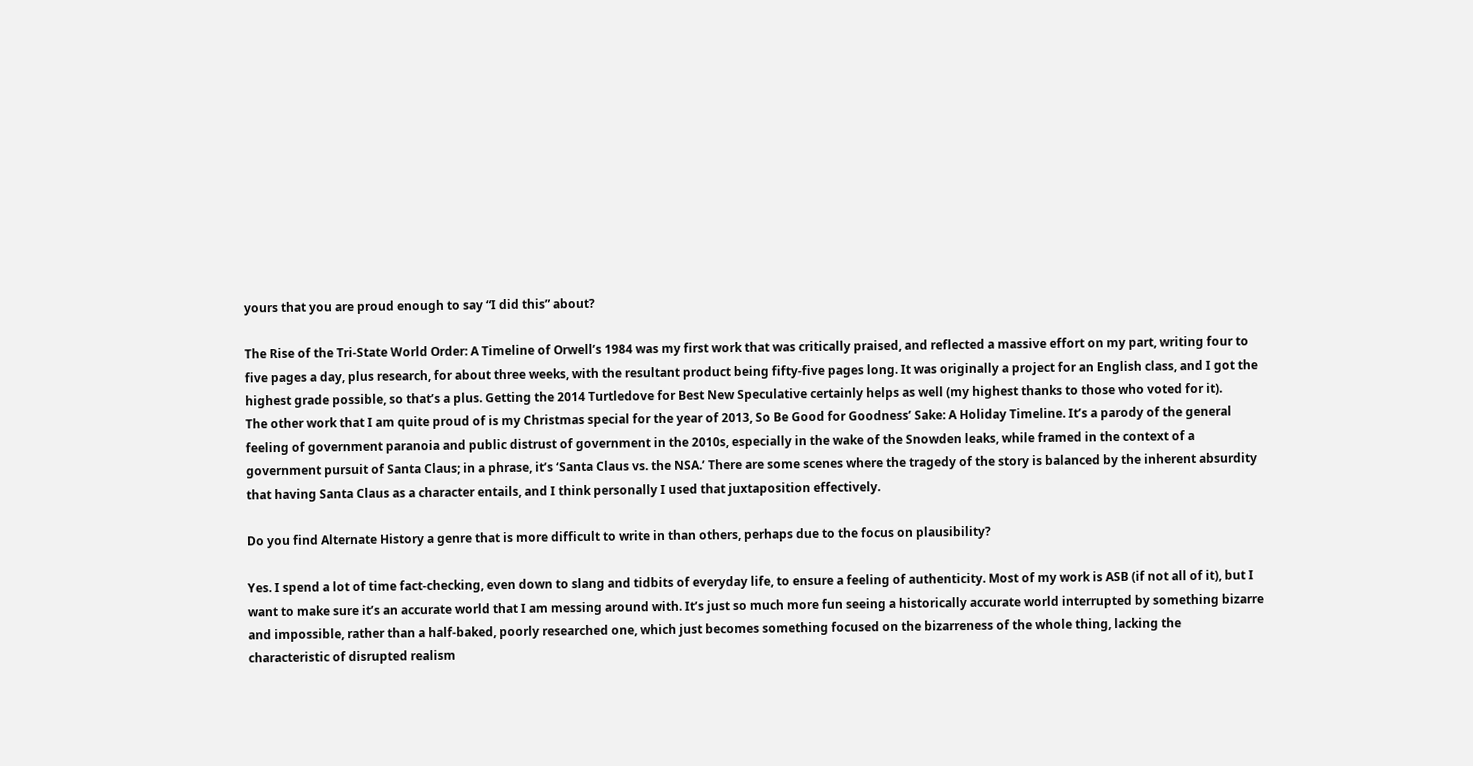yours that you are proud enough to say “I did this” about?

The Rise of the Tri-State World Order: A Timeline of Orwell’s 1984 was my first work that was critically praised, and reflected a massive effort on my part, writing four to five pages a day, plus research, for about three weeks, with the resultant product being fifty-five pages long. It was originally a project for an English class, and I got the highest grade possible, so that’s a plus. Getting the 2014 Turtledove for Best New Speculative certainly helps as well (my highest thanks to those who voted for it).
The other work that I am quite proud of is my Christmas special for the year of 2013, So Be Good for Goodness’ Sake: A Holiday Timeline. It’s a parody of the general feeling of government paranoia and public distrust of government in the 2010s, especially in the wake of the Snowden leaks, while framed in the context of a government pursuit of Santa Claus; in a phrase, it’s ‘Santa Claus vs. the NSA.’ There are some scenes where the tragedy of the story is balanced by the inherent absurdity that having Santa Claus as a character entails, and I think personally I used that juxtaposition effectively.

Do you find Alternate History a genre that is more difficult to write in than others, perhaps due to the focus on plausibility?

Yes. I spend a lot of time fact-checking, even down to slang and tidbits of everyday life, to ensure a feeling of authenticity. Most of my work is ASB (if not all of it), but I want to make sure it’s an accurate world that I am messing around with. It’s just so much more fun seeing a historically accurate world interrupted by something bizarre and impossible, rather than a half-baked, poorly researched one, which just becomes something focused on the bizarreness of the whole thing, lacking the characteristic of disrupted realism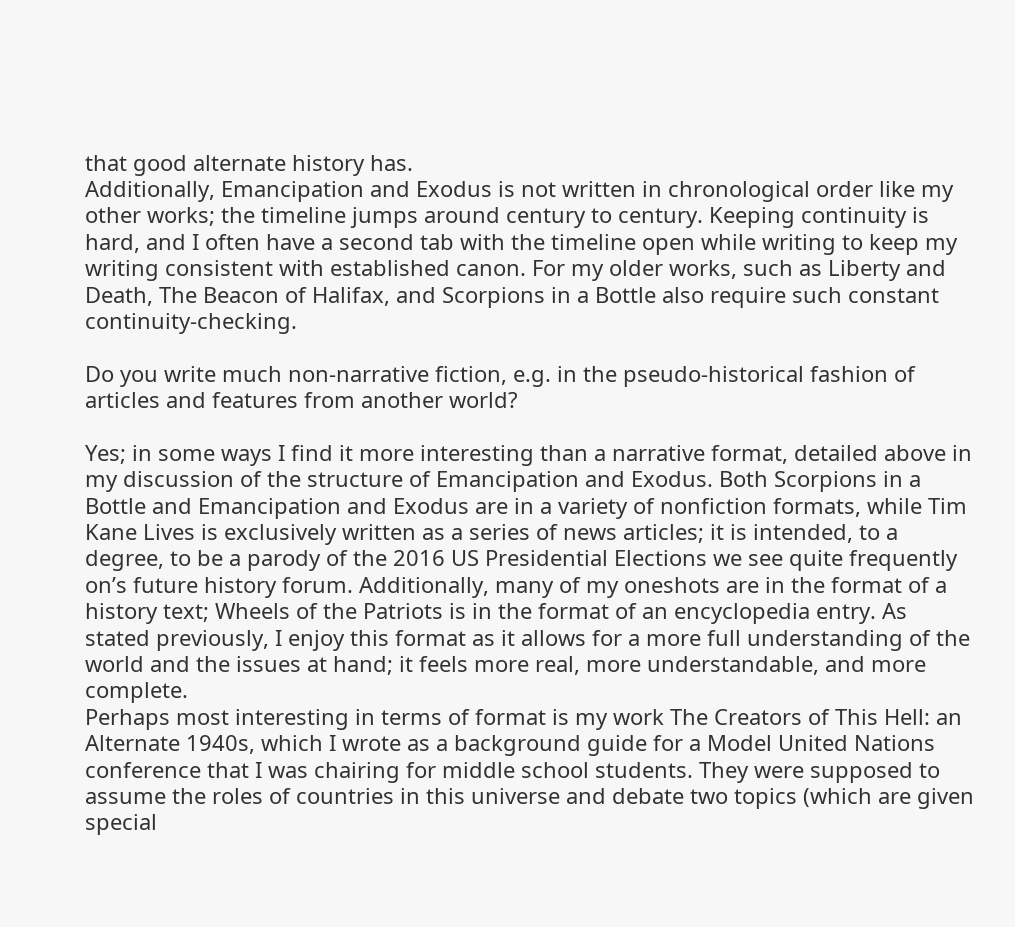that good alternate history has.
Additionally, Emancipation and Exodus is not written in chronological order like my other works; the timeline jumps around century to century. Keeping continuity is hard, and I often have a second tab with the timeline open while writing to keep my writing consistent with established canon. For my older works, such as Liberty and Death, The Beacon of Halifax, and Scorpions in a Bottle also require such constant continuity-checking.

Do you write much non-narrative fiction, e.g. in the pseudo-historical fashion of articles and features from another world?

Yes; in some ways I find it more interesting than a narrative format, detailed above in my discussion of the structure of Emancipation and Exodus. Both Scorpions in a Bottle and Emancipation and Exodus are in a variety of nonfiction formats, while Tim Kane Lives is exclusively written as a series of news articles; it is intended, to a degree, to be a parody of the 2016 US Presidential Elections we see quite frequently on’s future history forum. Additionally, many of my oneshots are in the format of a history text; Wheels of the Patriots is in the format of an encyclopedia entry. As stated previously, I enjoy this format as it allows for a more full understanding of the world and the issues at hand; it feels more real, more understandable, and more complete.
Perhaps most interesting in terms of format is my work The Creators of This Hell: an Alternate 1940s, which I wrote as a background guide for a Model United Nations conference that I was chairing for middle school students. They were supposed to assume the roles of countries in this universe and debate two topics (which are given special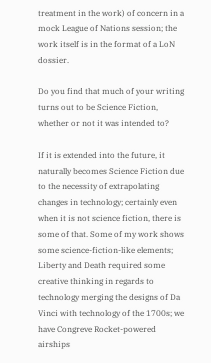treatment in the work) of concern in a mock League of Nations session; the work itself is in the format of a LoN dossier.

Do you find that much of your writing turns out to be Science Fiction, whether or not it was intended to?

If it is extended into the future, it naturally becomes Science Fiction due to the necessity of extrapolating changes in technology; certainly even when it is not science fiction, there is some of that. Some of my work shows some science-fiction-like elements; Liberty and Death required some creative thinking in regards to technology merging the designs of Da Vinci with technology of the 1700s; we have Congreve Rocket-powered airships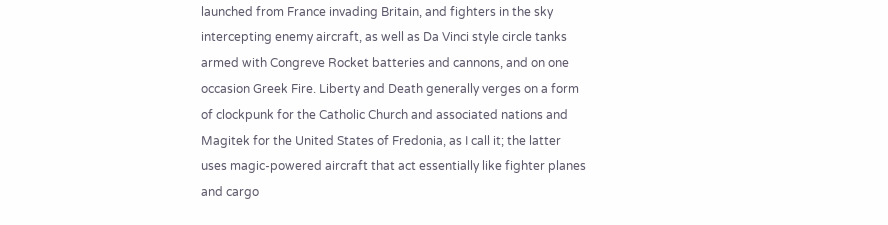launched from France invading Britain, and fighters in the sky intercepting enemy aircraft, as well as Da Vinci style circle tanks armed with Congreve Rocket batteries and cannons, and on one occasion Greek Fire. Liberty and Death generally verges on a form of clockpunk for the Catholic Church and associated nations and Magitek for the United States of Fredonia, as I call it; the latter uses magic-powered aircraft that act essentially like fighter planes and cargo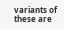variants of these are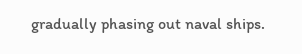gradually phasing out naval ships.